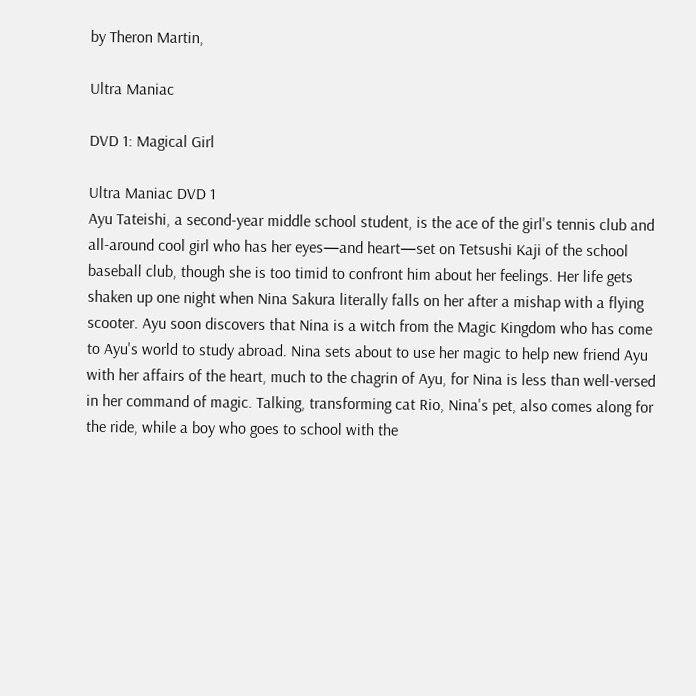by Theron Martin,

Ultra Maniac

DVD 1: Magical Girl

Ultra Maniac DVD 1
Ayu Tateishi, a second-year middle school student, is the ace of the girl's tennis club and all-around cool girl who has her eyes—and heart—set on Tetsushi Kaji of the school baseball club, though she is too timid to confront him about her feelings. Her life gets shaken up one night when Nina Sakura literally falls on her after a mishap with a flying scooter. Ayu soon discovers that Nina is a witch from the Magic Kingdom who has come to Ayu's world to study abroad. Nina sets about to use her magic to help new friend Ayu with her affairs of the heart, much to the chagrin of Ayu, for Nina is less than well-versed in her command of magic. Talking, transforming cat Rio, Nina's pet, also comes along for the ride, while a boy who goes to school with the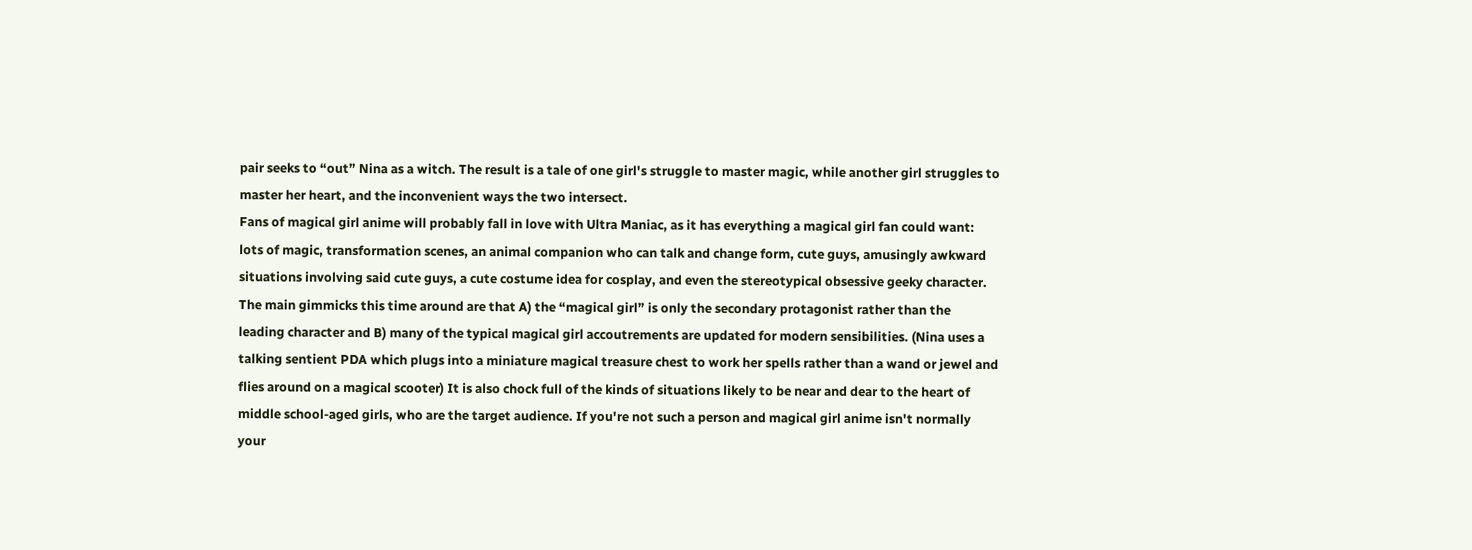pair seeks to “out” Nina as a witch. The result is a tale of one girl's struggle to master magic, while another girl struggles to master her heart, and the inconvenient ways the two intersect.
Fans of magical girl anime will probably fall in love with Ultra Maniac, as it has everything a magical girl fan could want: lots of magic, transformation scenes, an animal companion who can talk and change form, cute guys, amusingly awkward situations involving said cute guys, a cute costume idea for cosplay, and even the stereotypical obsessive geeky character. The main gimmicks this time around are that A) the “magical girl” is only the secondary protagonist rather than the leading character and B) many of the typical magical girl accoutrements are updated for modern sensibilities. (Nina uses a talking sentient PDA which plugs into a miniature magical treasure chest to work her spells rather than a wand or jewel and flies around on a magical scooter) It is also chock full of the kinds of situations likely to be near and dear to the heart of middle school-aged girls, who are the target audience. If you're not such a person and magical girl anime isn't normally your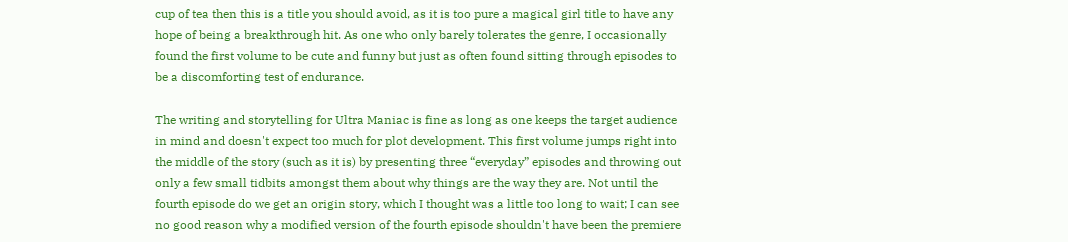cup of tea then this is a title you should avoid, as it is too pure a magical girl title to have any hope of being a breakthrough hit. As one who only barely tolerates the genre, I occasionally found the first volume to be cute and funny but just as often found sitting through episodes to be a discomforting test of endurance.

The writing and storytelling for Ultra Maniac is fine as long as one keeps the target audience in mind and doesn't expect too much for plot development. This first volume jumps right into the middle of the story (such as it is) by presenting three “everyday” episodes and throwing out only a few small tidbits amongst them about why things are the way they are. Not until the fourth episode do we get an origin story, which I thought was a little too long to wait; I can see no good reason why a modified version of the fourth episode shouldn't have been the premiere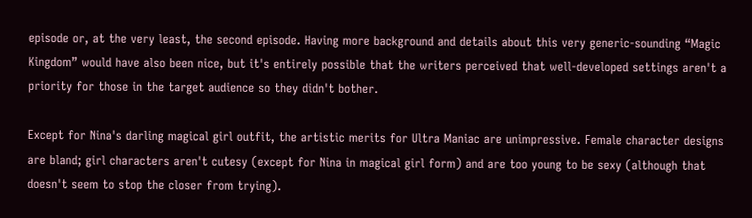episode or, at the very least, the second episode. Having more background and details about this very generic-sounding “Magic Kingdom” would have also been nice, but it's entirely possible that the writers perceived that well-developed settings aren't a priority for those in the target audience so they didn't bother.

Except for Nina's darling magical girl outfit, the artistic merits for Ultra Maniac are unimpressive. Female character designs are bland; girl characters aren't cutesy (except for Nina in magical girl form) and are too young to be sexy (although that doesn't seem to stop the closer from trying).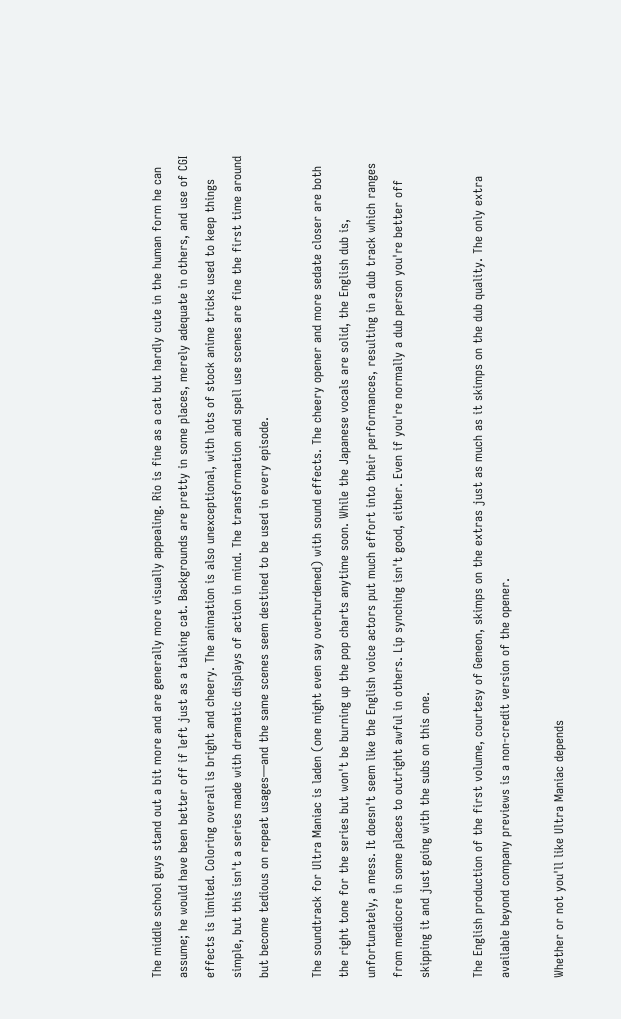The middle school guys stand out a bit more and are generally more visually appealing. Rio is fine as a cat but hardly cute in the human form he can assume; he would have been better off if left just as a talking cat. Backgrounds are pretty in some places, merely adequate in others, and use of CGI effects is limited. Coloring overall is bright and cheery. The animation is also unexceptional, with lots of stock anime tricks used to keep things simple, but this isn't a series made with dramatic displays of action in mind. The transformation and spell use scenes are fine the first time around but become tedious on repeat usages—and the same scenes seem destined to be used in every episode.

The soundtrack for Ultra Maniac is laden (one might even say overburdened) with sound effects. The cheery opener and more sedate closer are both the right tone for the series but won't be burning up the pop charts anytime soon. While the Japanese vocals are solid, the English dub is, unfortunately, a mess. It doesn't seem like the English voice actors put much effort into their performances, resulting in a dub track which ranges from mediocre in some places to outright awful in others. Lip synching isn't good, either. Even if you're normally a dub person you're better off skipping it and just going with the subs on this one.

The English production of the first volume, courtesy of Geneon, skimps on the extras just as much as it skimps on the dub quality. The only extra available beyond company previews is a non-credit version of the opener.

Whether or not you'll like Ultra Maniac depends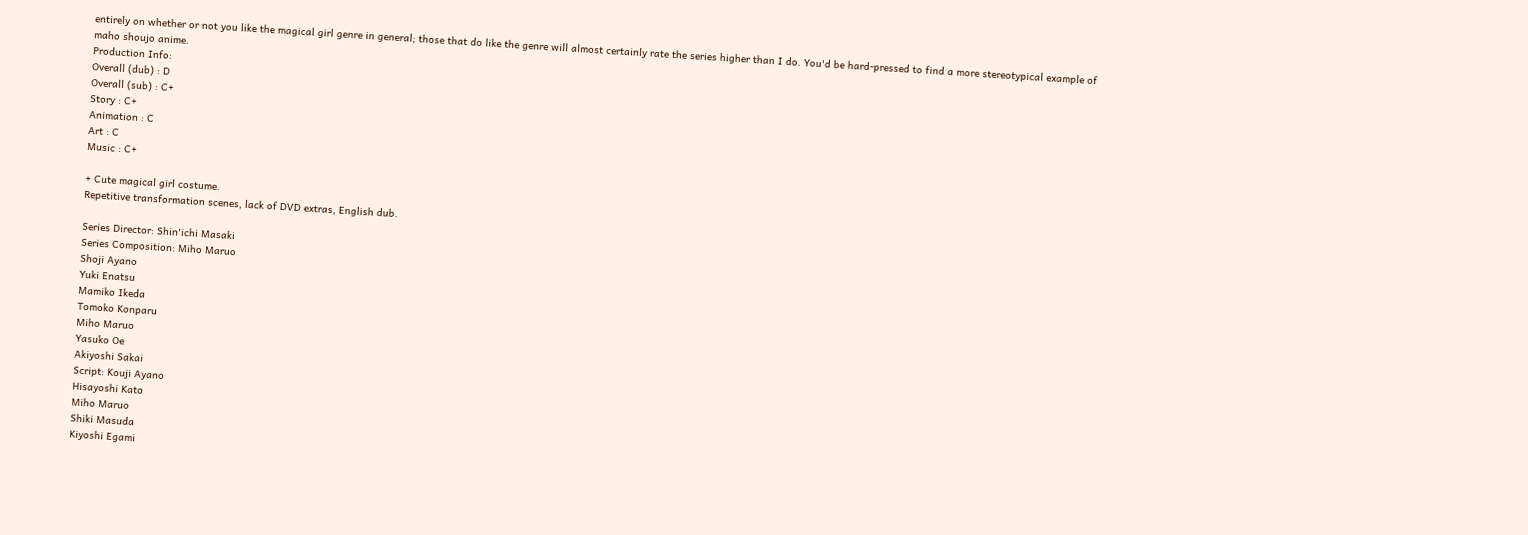entirely on whether or not you like the magical girl genre in general; those that do like the genre will almost certainly rate the series higher than I do. You'd be hard-pressed to find a more stereotypical example of maho shoujo anime.
Production Info:
Overall (dub) : D
Overall (sub) : C+
Story : C+
Animation : C
Art : C
Music : C+

+ Cute magical girl costume.
Repetitive transformation scenes, lack of DVD extras, English dub.

Series Director: Shin'ichi Masaki
Series Composition: Miho Maruo
Shoji Ayano
Yuki Enatsu
Mamiko Ikeda
Tomoko Konparu
Miho Maruo
Yasuko Oe
Akiyoshi Sakai
Script: Kouji Ayano
Hisayoshi Kato
Miho Maruo
Shiki Masuda
Kiyoshi Egami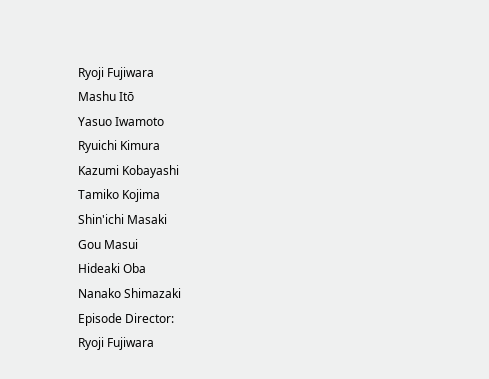Ryoji Fujiwara
Mashu Itō
Yasuo Iwamoto
Ryuichi Kimura
Kazumi Kobayashi
Tamiko Kojima
Shin'ichi Masaki
Gou Masui
Hideaki Oba
Nanako Shimazaki
Episode Director:
Ryoji Fujiwara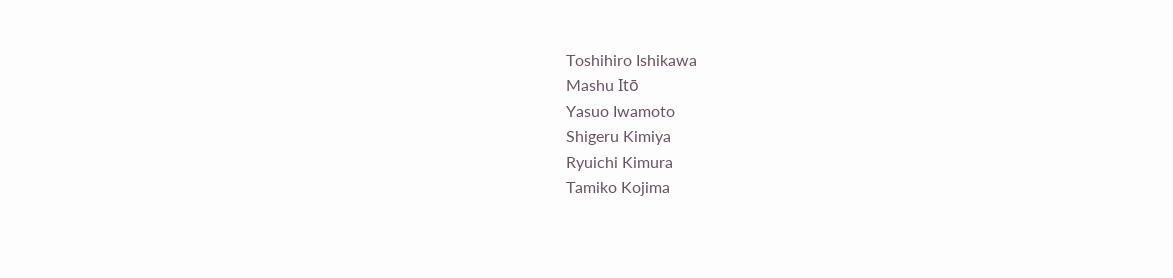Toshihiro Ishikawa
Mashu Itō
Yasuo Iwamoto
Shigeru Kimiya
Ryuichi Kimura
Tamiko Kojima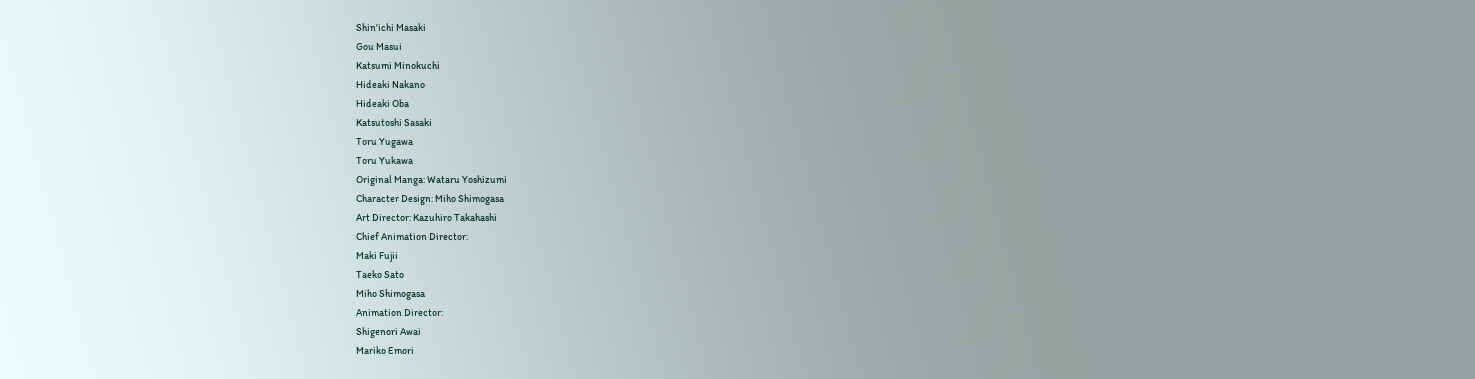Shin'ichi Masaki
Gou Masui
Katsumi Minokuchi
Hideaki Nakano
Hideaki Oba
Katsutoshi Sasaki
Toru Yugawa
Toru Yukawa
Original Manga: Wataru Yoshizumi
Character Design: Miho Shimogasa
Art Director: Kazuhiro Takahashi
Chief Animation Director:
Maki Fujii
Taeko Sato
Miho Shimogasa
Animation Director:
Shigenori Awai
Mariko Emori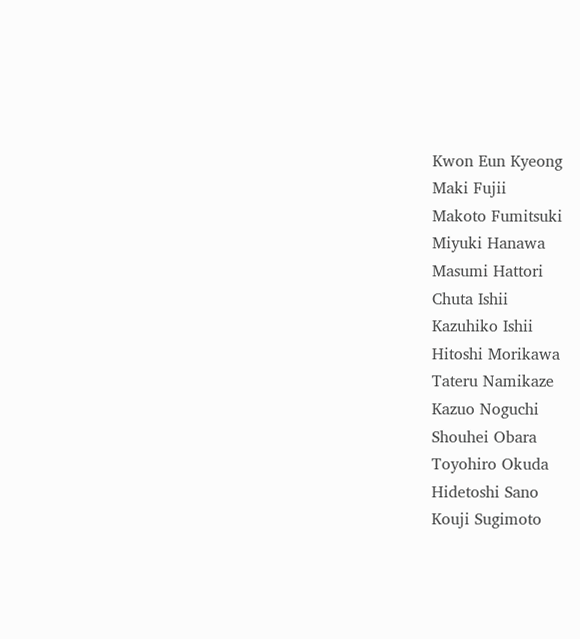Kwon Eun Kyeong
Maki Fujii
Makoto Fumitsuki
Miyuki Hanawa
Masumi Hattori
Chuta Ishii
Kazuhiko Ishii
Hitoshi Morikawa
Tateru Namikaze
Kazuo Noguchi
Shouhei Obara
Toyohiro Okuda
Hidetoshi Sano
Kouji Sugimoto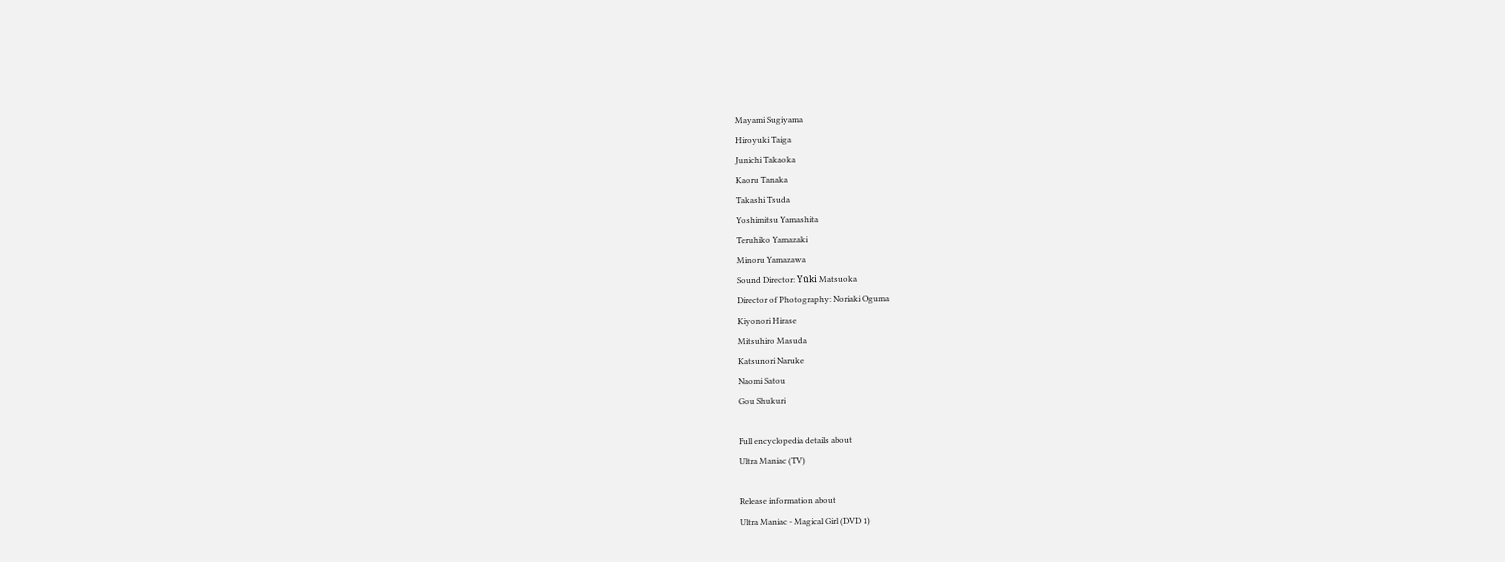Mayami Sugiyama
Hiroyuki Taiga
Junichi Takaoka
Kaoru Tanaka
Takashi Tsuda
Yoshimitsu Yamashita
Teruhiko Yamazaki
Minoru Yamazawa
Sound Director: Yūki Matsuoka
Director of Photography: Noriaki Oguma
Kiyonori Hirase
Mitsuhiro Masuda
Katsunori Naruke
Naomi Satou
Gou Shukuri

Full encyclopedia details about
Ultra Maniac (TV)

Release information about
Ultra Maniac - Magical Girl (DVD 1)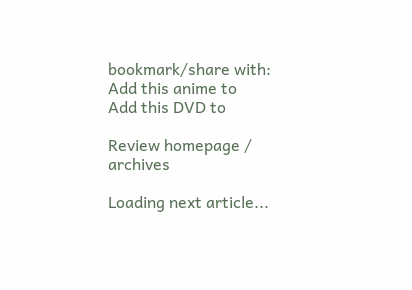bookmark/share with:
Add this anime to
Add this DVD to

Review homepage / archives

Loading next article...